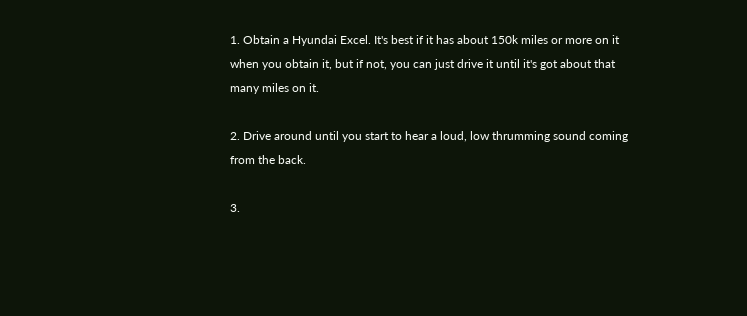1. Obtain a Hyundai Excel. It's best if it has about 150k miles or more on it when you obtain it, but if not, you can just drive it until it's got about that many miles on it.

2. Drive around until you start to hear a loud, low thrumming sound coming from the back.

3.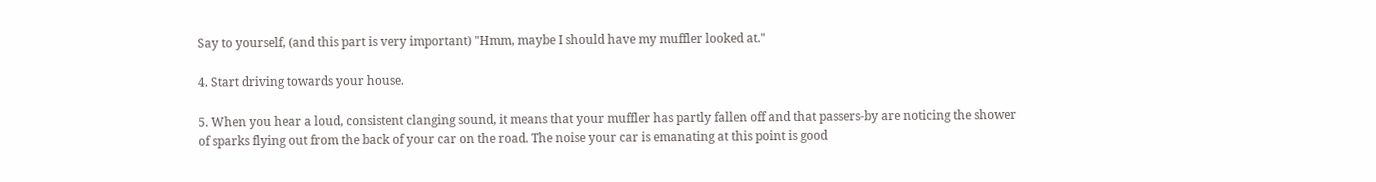Say to yourself, (and this part is very important) "Hmm, maybe I should have my muffler looked at."

4. Start driving towards your house.

5. When you hear a loud, consistent clanging sound, it means that your muffler has partly fallen off and that passers-by are noticing the shower of sparks flying out from the back of your car on the road. The noise your car is emanating at this point is good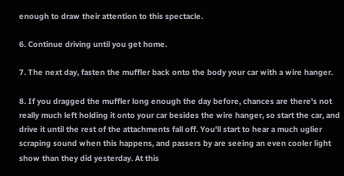enough to draw their attention to this spectacle.

6. Continue driving until you get home.

7. The next day, fasten the muffler back onto the body your car with a wire hanger.

8. If you dragged the muffler long enough the day before, chances are there's not really much left holding it onto your car besides the wire hanger, so start the car, and drive it until the rest of the attachments fall off. You'll start to hear a much uglier scraping sound when this happens, and passers by are seeing an even cooler light show than they did yesterday. At this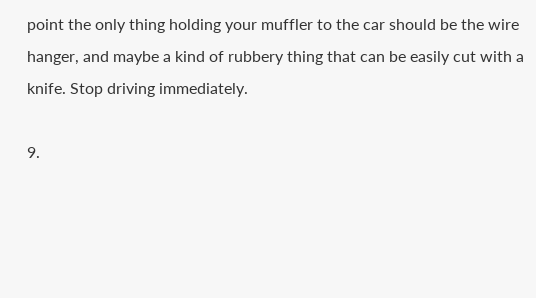point the only thing holding your muffler to the car should be the wire hanger, and maybe a kind of rubbery thing that can be easily cut with a knife. Stop driving immediately.

9.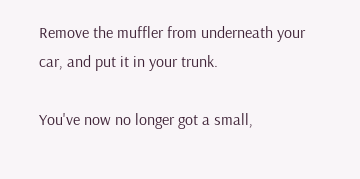Remove the muffler from underneath your car, and put it in your trunk.

You've now no longer got a small,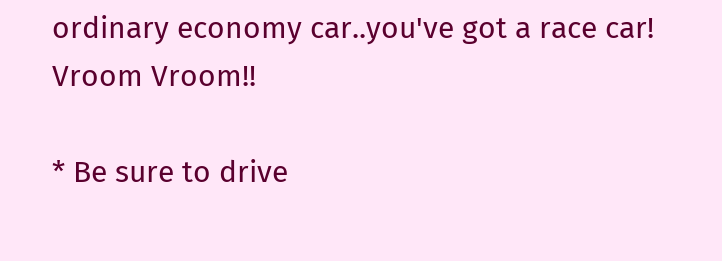ordinary economy car..you've got a race car! Vroom Vroom!!

* Be sure to drive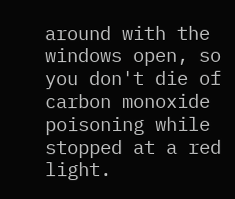around with the windows open, so you don't die of carbon monoxide poisoning while stopped at a red light.